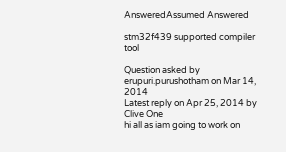AnsweredAssumed Answered

stm32f439 supported compiler tool

Question asked by erupuri.purushotham on Mar 14, 2014
Latest reply on Apr 25, 2014 by Clive One
hi all as iam going to work on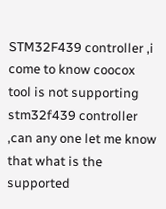STM32F439 controller ,i come to know coocox tool is not supporting stm32f439 controller ,can any one let me know that what is the  supported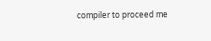compiler to proceed me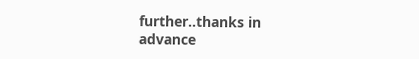further..thanks in advance